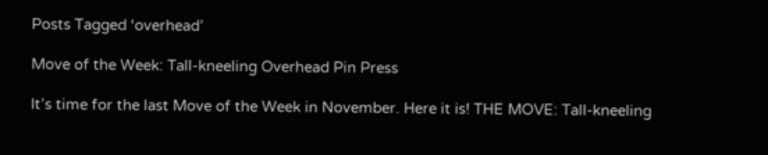Posts Tagged ‘overhead’

Move of the Week: Tall-kneeling Overhead Pin Press

It’s time for the last Move of the Week in November. Here it is! THE MOVE: Tall-kneeling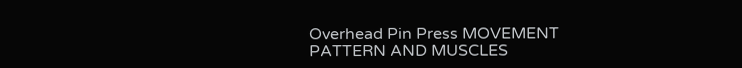Overhead Pin Press MOVEMENT PATTERN AND MUSCLES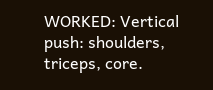WORKED: Vertical push: shoulders, triceps, core.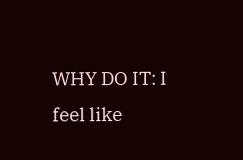WHY DO IT: I feel like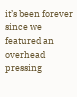it’s been forever since we featured an overhead pressing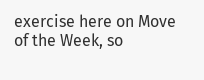exercise here on Move of the Week, so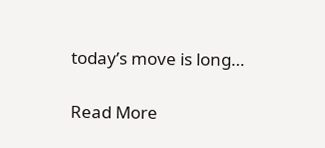today’s move is long…

Read More